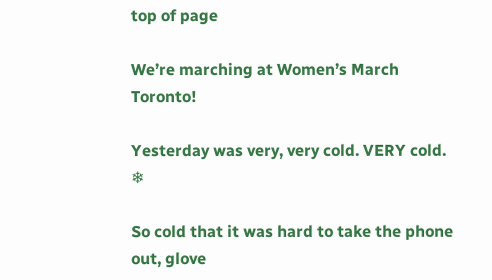top of page

We’re marching at Women’s March Toronto!

Yesterday was very, very cold. VERY cold. ❄

So cold that it was hard to take the phone out, glove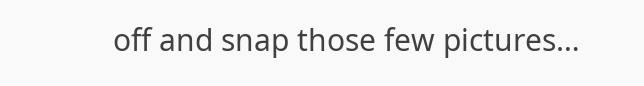off and snap those few pictures…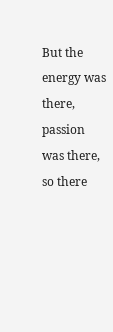But the energy was there, passion was there, so there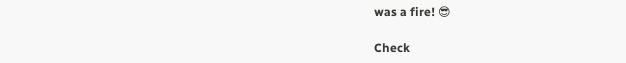was a fire! 😎

Check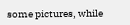some pictures, while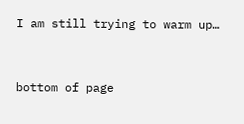I am still trying to warm up…


bottom of page